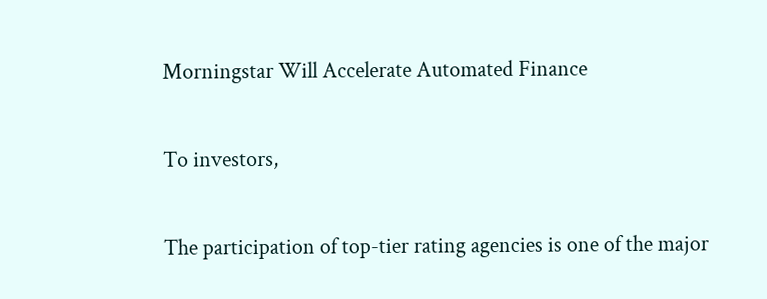Morningstar Will Accelerate Automated Finance

To investors,

The participation of top-tier rating agencies is one of the major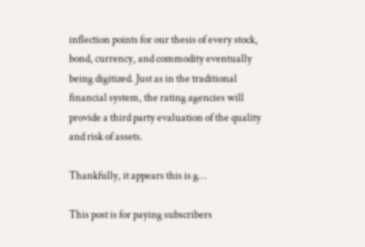inflection points for our thesis of every stock, bond, currency, and commodity eventually being digitized. Just as in the traditional financial system, the rating agencies will provide a third party evaluation of the quality and risk of assets.

Thankfully, it appears this is g…

This post is for paying subscribers